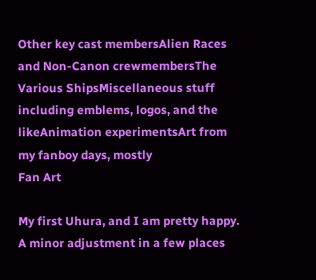Other key cast membersAlien Races and Non-Canon crewmembersThe Various ShipsMiscellaneous stuff including emblems, logos, and the likeAnimation experimentsArt from my fanboy days, mostly
Fan Art

My first Uhura, and I am pretty happy.  A minor adjustment in a few places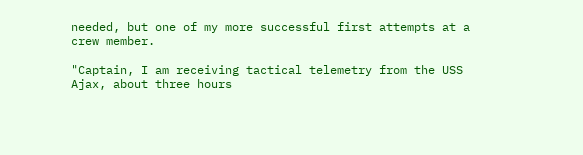needed, but one of my more successful first attempts at a crew member.

"Captain, I am receiving tactical telemetry from the USS Ajax, about three hours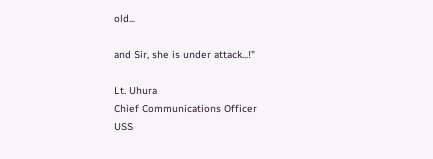old...

and Sir, she is under attack...!"

Lt. Uhura
Chief Communications Officer
USS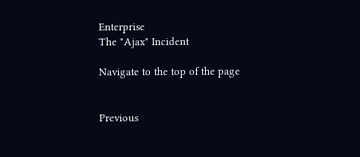Enterprise
The "Ajax" Incident

Navigate to the top of the page


Previous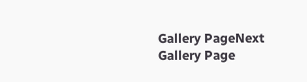Gallery PageNext Gallery Page